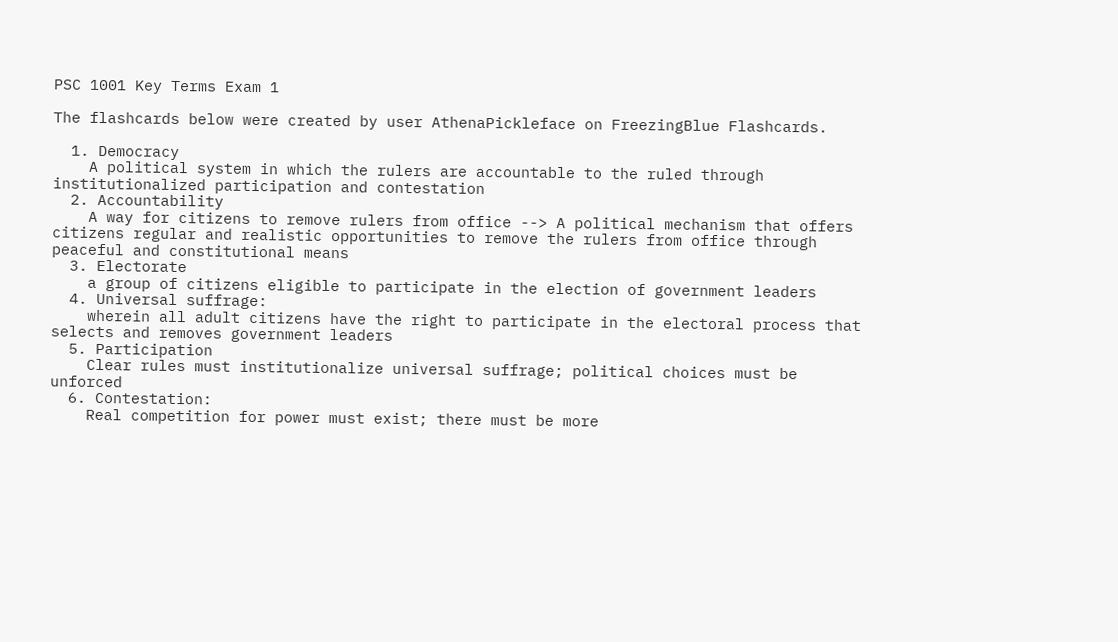PSC 1001 Key Terms Exam 1

The flashcards below were created by user AthenaPickleface on FreezingBlue Flashcards.

  1. Democracy
    A political system in which the rulers are accountable to the ruled through institutionalized participation and contestation
  2. Accountability
    A way for citizens to remove rulers from office --> A political mechanism that offers citizens regular and realistic opportunities to remove the rulers from office through peaceful and constitutional means
  3. Electorate
    a group of citizens eligible to participate in the election of government leaders
  4. Universal suffrage:
    wherein all adult citizens have the right to participate in the electoral process that selects and removes government leaders
  5. Participation
    Clear rules must institutionalize universal suffrage; political choices must be unforced
  6. Contestation:
    Real competition for power must exist; there must be more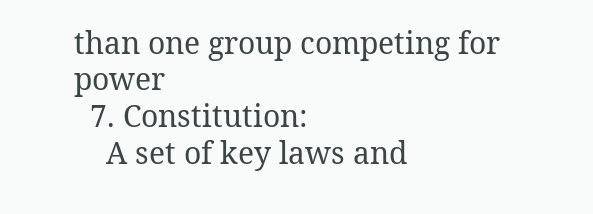than one group competing for power
  7. Constitution:
    A set of key laws and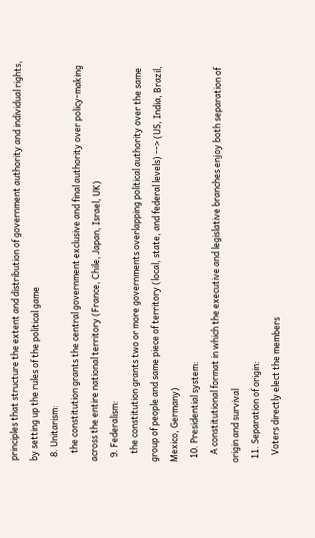principles that structure the extent and distribution of government authority and individual rights, by setting up the rules of the political game
  8. Unitarism:
    the constitution grants the central government exclusive and final authority over policy-making across the entire national territory (France, Chile, Japan, Israel, UK)
  9. Federalism:
    the constitution grants two or more governments overlapping political authority over the same group of people and same piece of territory (local, state, and federal levels) --> (US, India, Brazil, Mexico, Germany)
  10. Presidential system:
    A constitutional format in which the executive and legislative branches enjoy both separation of origin and survival
  11. Separation of origin:
    Voters directly elect the members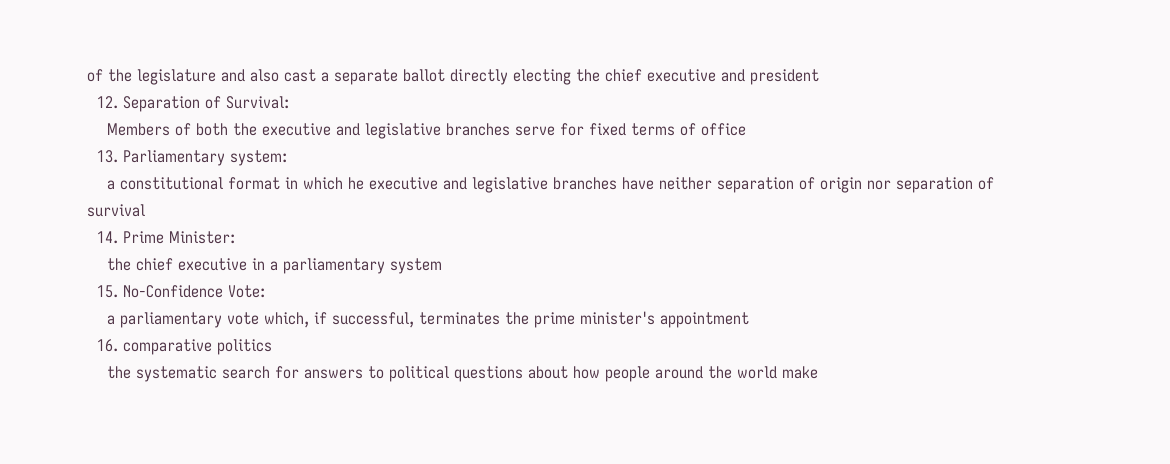of the legislature and also cast a separate ballot directly electing the chief executive and president
  12. Separation of Survival:
    Members of both the executive and legislative branches serve for fixed terms of office
  13. Parliamentary system:
    a constitutional format in which he executive and legislative branches have neither separation of origin nor separation of survival
  14. Prime Minister:
    the chief executive in a parliamentary system
  15. No-Confidence Vote:
    a parliamentary vote which, if successful, terminates the prime minister's appointment
  16. comparative politics
    the systematic search for answers to political questions about how people around the world make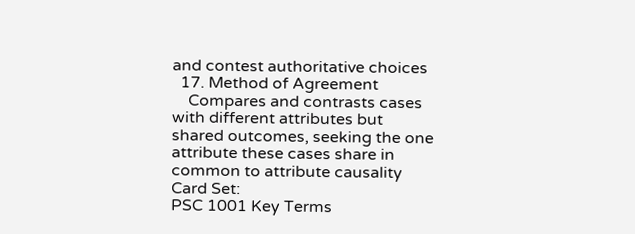and contest authoritative choices
  17. Method of Agreement
    Compares and contrasts cases with different attributes but shared outcomes, seeking the one attribute these cases share in common to attribute causality
Card Set:
PSC 1001 Key Terms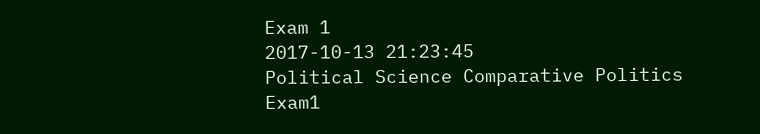Exam 1
2017-10-13 21:23:45
Political Science Comparative Politics Exam1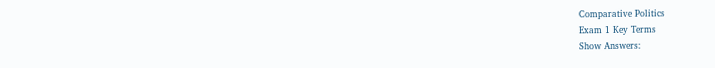Comparative Politics
Exam 1 Key Terms
Show Answers: